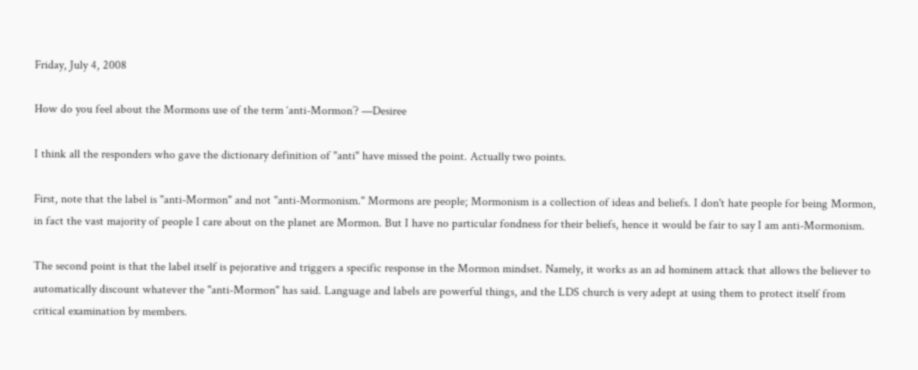Friday, July 4, 2008

How do you feel about the Mormons use of the term ‘anti-Mormon’? —Desiree

I think all the responders who gave the dictionary definition of "anti" have missed the point. Actually two points.

First, note that the label is "anti-Mormon" and not "anti-Mormonism." Mormons are people; Mormonism is a collection of ideas and beliefs. I don't hate people for being Mormon, in fact the vast majority of people I care about on the planet are Mormon. But I have no particular fondness for their beliefs, hence it would be fair to say I am anti-Mormonism.

The second point is that the label itself is pejorative and triggers a specific response in the Mormon mindset. Namely, it works as an ad hominem attack that allows the believer to automatically discount whatever the "anti-Mormon" has said. Language and labels are powerful things, and the LDS church is very adept at using them to protect itself from critical examination by members.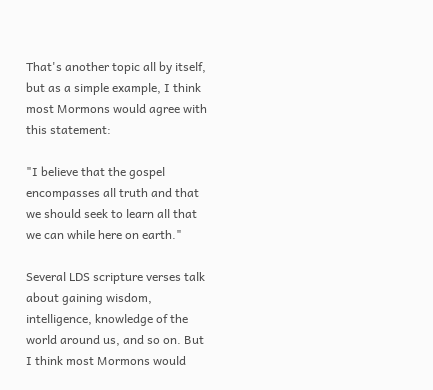That's another topic all by itself, but as a simple example, I think most Mormons would agree with this statement:

"I believe that the gospel encompasses all truth and that we should seek to learn all that we can while here on earth."

Several LDS scripture verses talk about gaining wisdom, intelligence, knowledge of the world around us, and so on. But I think most Mormons would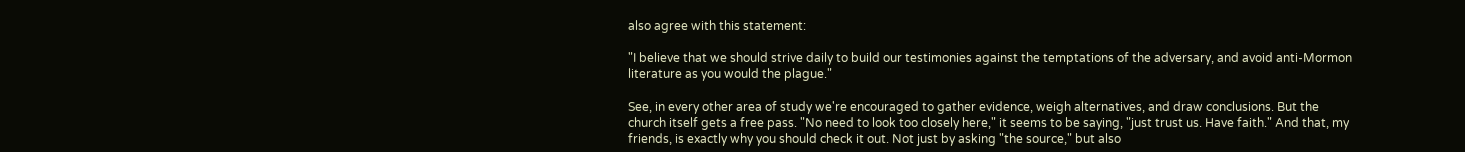also agree with this statement:

"I believe that we should strive daily to build our testimonies against the temptations of the adversary, and avoid anti-Mormon literature as you would the plague."

See, in every other area of study we're encouraged to gather evidence, weigh alternatives, and draw conclusions. But the church itself gets a free pass. "No need to look too closely here," it seems to be saying, "just trust us. Have faith." And that, my friends, is exactly why you should check it out. Not just by asking "the source," but also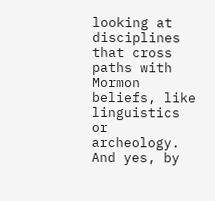looking at disciplines that cross paths with Mormon beliefs, like linguistics or archeology. And yes, by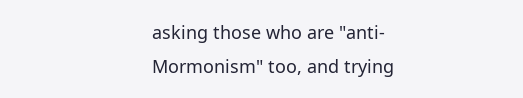asking those who are "anti-Mormonism" too, and trying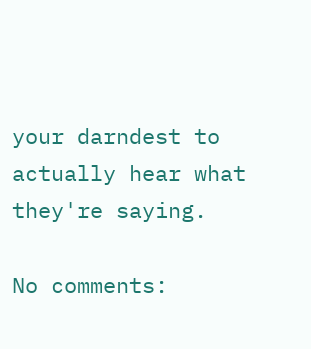your darndest to actually hear what they're saying.

No comments: